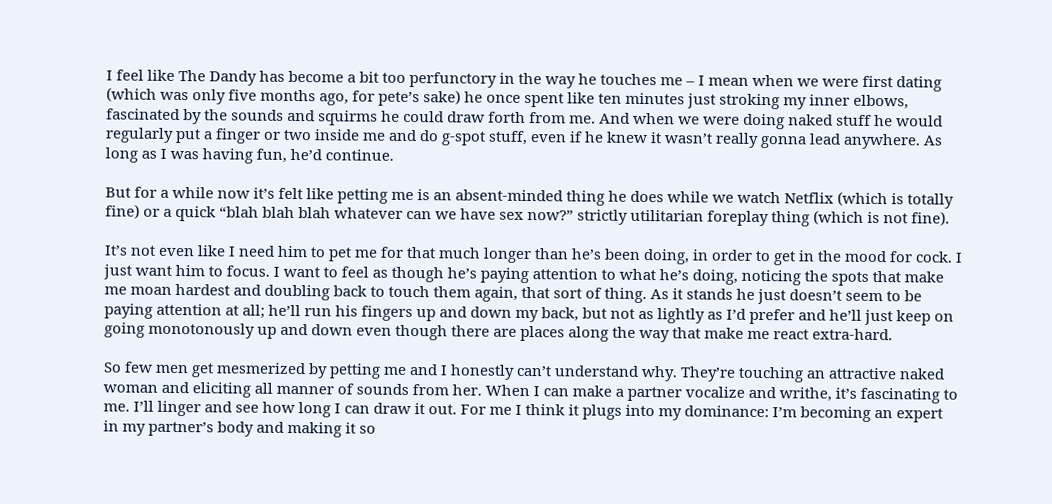I feel like The Dandy has become a bit too perfunctory in the way he touches me – I mean when we were first dating (which was only five months ago, for pete’s sake) he once spent like ten minutes just stroking my inner elbows, fascinated by the sounds and squirms he could draw forth from me. And when we were doing naked stuff he would regularly put a finger or two inside me and do g-spot stuff, even if he knew it wasn’t really gonna lead anywhere. As long as I was having fun, he’d continue.

But for a while now it’s felt like petting me is an absent-minded thing he does while we watch Netflix (which is totally fine) or a quick “blah blah blah whatever can we have sex now?” strictly utilitarian foreplay thing (which is not fine).

It’s not even like I need him to pet me for that much longer than he’s been doing, in order to get in the mood for cock. I just want him to focus. I want to feel as though he’s paying attention to what he’s doing, noticing the spots that make me moan hardest and doubling back to touch them again, that sort of thing. As it stands he just doesn’t seem to be paying attention at all; he’ll run his fingers up and down my back, but not as lightly as I’d prefer and he’ll just keep on going monotonously up and down even though there are places along the way that make me react extra-hard.

So few men get mesmerized by petting me and I honestly can’t understand why. They’re touching an attractive naked woman and eliciting all manner of sounds from her. When I can make a partner vocalize and writhe, it’s fascinating to me. I’ll linger and see how long I can draw it out. For me I think it plugs into my dominance: I’m becoming an expert in my partner’s body and making it so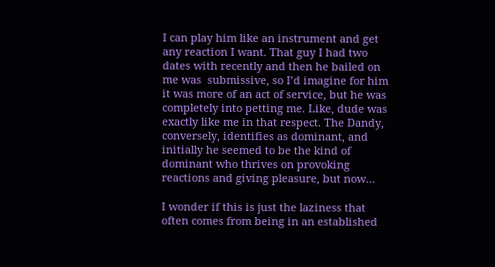I can play him like an instrument and get any reaction I want. That guy I had two dates with recently and then he bailed on me was  submissive, so I’d imagine for him it was more of an act of service, but he was completely into petting me. Like, dude was exactly like me in that respect. The Dandy, conversely, identifies as dominant, and initially he seemed to be the kind of dominant who thrives on provoking reactions and giving pleasure, but now…

I wonder if this is just the laziness that often comes from being in an established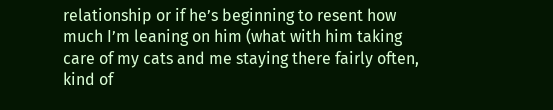relationship or if he’s beginning to resent how much I’m leaning on him (what with him taking care of my cats and me staying there fairly often, kind of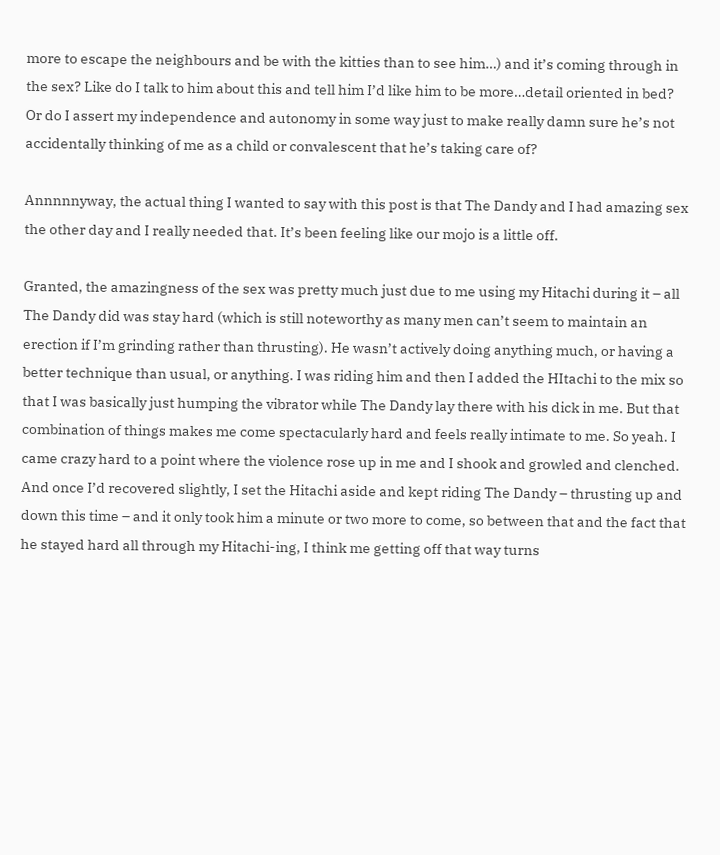more to escape the neighbours and be with the kitties than to see him…) and it’s coming through in the sex? Like do I talk to him about this and tell him I’d like him to be more…detail oriented in bed? Or do I assert my independence and autonomy in some way just to make really damn sure he’s not accidentally thinking of me as a child or convalescent that he’s taking care of?

Annnnnyway, the actual thing I wanted to say with this post is that The Dandy and I had amazing sex the other day and I really needed that. It’s been feeling like our mojo is a little off.

Granted, the amazingness of the sex was pretty much just due to me using my Hitachi during it – all The Dandy did was stay hard (which is still noteworthy as many men can’t seem to maintain an erection if I’m grinding rather than thrusting). He wasn’t actively doing anything much, or having a better technique than usual, or anything. I was riding him and then I added the HItachi to the mix so that I was basically just humping the vibrator while The Dandy lay there with his dick in me. But that combination of things makes me come spectacularly hard and feels really intimate to me. So yeah. I came crazy hard to a point where the violence rose up in me and I shook and growled and clenched. And once I’d recovered slightly, I set the Hitachi aside and kept riding The Dandy – thrusting up and down this time – and it only took him a minute or two more to come, so between that and the fact that he stayed hard all through my Hitachi-ing, I think me getting off that way turns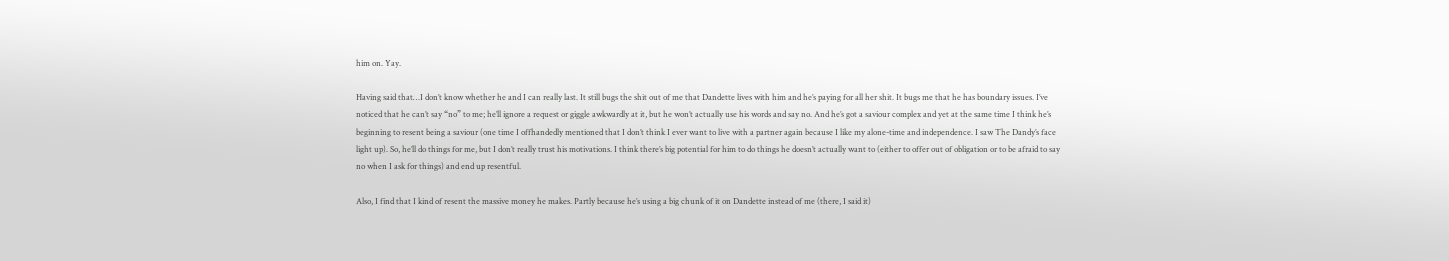him on. Yay.

Having said that…I don’t know whether he and I can really last. It still bugs the shit out of me that Dandette lives with him and he’s paying for all her shit. It bugs me that he has boundary issues. I’ve noticed that he can’t say “no” to me; he’ll ignore a request or giggle awkwardly at it, but he won’t actually use his words and say no. And he’s got a saviour complex and yet at the same time I think he’s beginning to resent being a saviour (one time I offhandedly mentioned that I don’t think I ever want to live with a partner again because I like my alone-time and independence. I saw The Dandy’s face light up). So, he’ll do things for me, but I don’t really trust his motivations. I think there’s big potential for him to do things he doesn’t actually want to (either to offer out of obligation or to be afraid to say no when I ask for things) and end up resentful.

Also, I find that I kind of resent the massive money he makes. Partly because he’s using a big chunk of it on Dandette instead of me (there, I said it)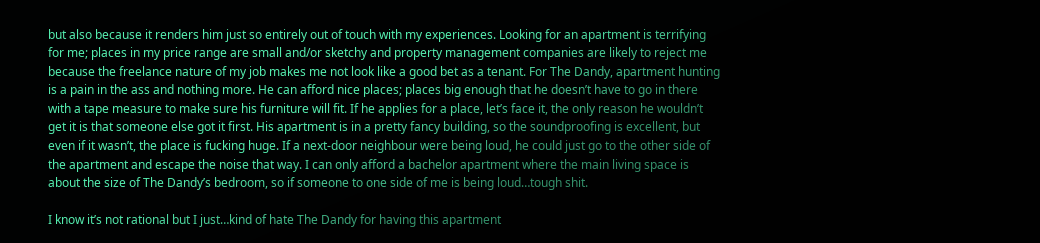but also because it renders him just so entirely out of touch with my experiences. Looking for an apartment is terrifying for me; places in my price range are small and/or sketchy and property management companies are likely to reject me because the freelance nature of my job makes me not look like a good bet as a tenant. For The Dandy, apartment hunting is a pain in the ass and nothing more. He can afford nice places; places big enough that he doesn’t have to go in there with a tape measure to make sure his furniture will fit. If he applies for a place, let’s face it, the only reason he wouldn’t get it is that someone else got it first. His apartment is in a pretty fancy building, so the soundproofing is excellent, but even if it wasn’t, the place is fucking huge. If a next-door neighbour were being loud, he could just go to the other side of the apartment and escape the noise that way. I can only afford a bachelor apartment where the main living space is about the size of The Dandy’s bedroom, so if someone to one side of me is being loud…tough shit.

I know it’s not rational but I just…kind of hate The Dandy for having this apartment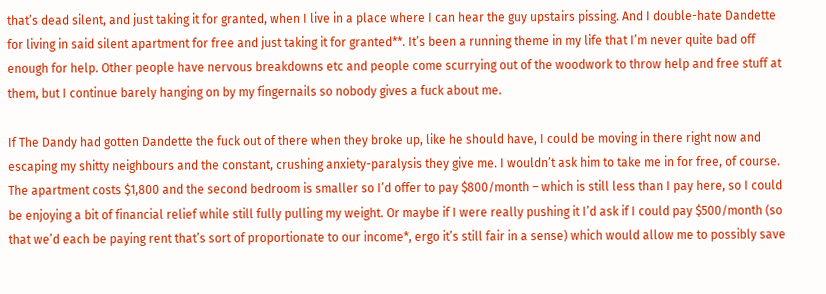that’s dead silent, and just taking it for granted, when I live in a place where I can hear the guy upstairs pissing. And I double-hate Dandette for living in said silent apartment for free and just taking it for granted**. It’s been a running theme in my life that I’m never quite bad off enough for help. Other people have nervous breakdowns etc and people come scurrying out of the woodwork to throw help and free stuff at them, but I continue barely hanging on by my fingernails so nobody gives a fuck about me.

If The Dandy had gotten Dandette the fuck out of there when they broke up, like he should have, I could be moving in there right now and escaping my shitty neighbours and the constant, crushing anxiety-paralysis they give me. I wouldn’t ask him to take me in for free, of course. The apartment costs $1,800 and the second bedroom is smaller so I’d offer to pay $800/month – which is still less than I pay here, so I could be enjoying a bit of financial relief while still fully pulling my weight. Or maybe if I were really pushing it I’d ask if I could pay $500/month (so that we’d each be paying rent that’s sort of proportionate to our income*, ergo it’s still fair in a sense) which would allow me to possibly save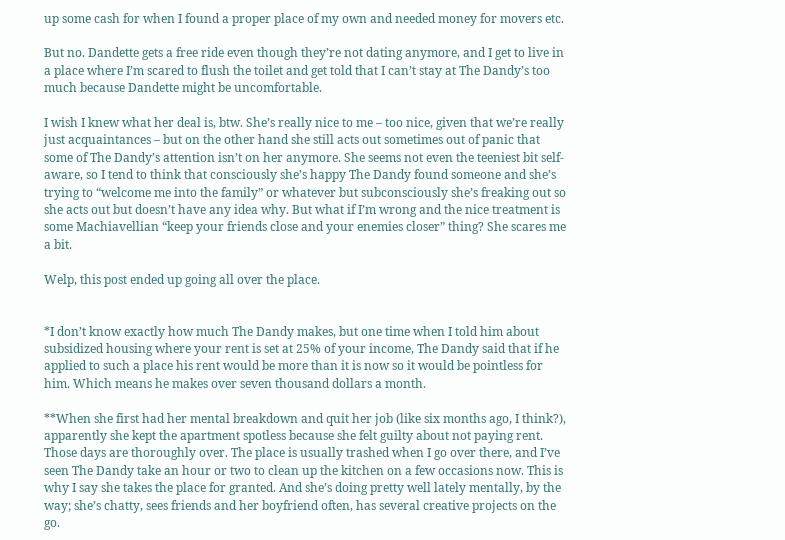up some cash for when I found a proper place of my own and needed money for movers etc.

But no. Dandette gets a free ride even though they’re not dating anymore, and I get to live in a place where I’m scared to flush the toilet and get told that I can’t stay at The Dandy’s too much because Dandette might be uncomfortable.

I wish I knew what her deal is, btw. She’s really nice to me – too nice, given that we’re really just acquaintances – but on the other hand she still acts out sometimes out of panic that some of The Dandy’s attention isn’t on her anymore. She seems not even the teeniest bit self-aware, so I tend to think that consciously she’s happy The Dandy found someone and she’s trying to “welcome me into the family” or whatever but subconsciously she’s freaking out so she acts out but doesn’t have any idea why. But what if I’m wrong and the nice treatment is some Machiavellian “keep your friends close and your enemies closer” thing? She scares me a bit.

Welp, this post ended up going all over the place.


*I don’t know exactly how much The Dandy makes, but one time when I told him about subsidized housing where your rent is set at 25% of your income, The Dandy said that if he applied to such a place his rent would be more than it is now so it would be pointless for him. Which means he makes over seven thousand dollars a month.

**When she first had her mental breakdown and quit her job (like six months ago, I think?), apparently she kept the apartment spotless because she felt guilty about not paying rent. Those days are thoroughly over. The place is usually trashed when I go over there, and I’ve seen The Dandy take an hour or two to clean up the kitchen on a few occasions now. This is why I say she takes the place for granted. And she’s doing pretty well lately mentally, by the way; she’s chatty, sees friends and her boyfriend often, has several creative projects on the go.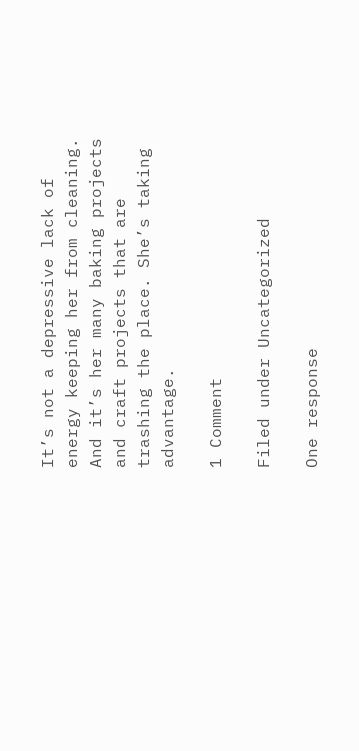It’s not a depressive lack of energy keeping her from cleaning. And it’s her many baking projects and craft projects that are trashing the place. She’s taking advantage.

1 Comment

Filed under Uncategorized

One response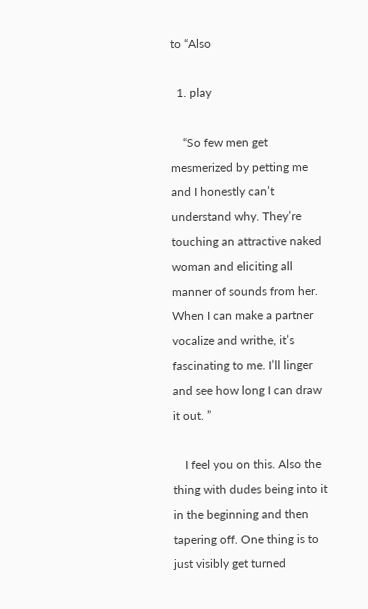to “Also

  1. play

    “So few men get mesmerized by petting me and I honestly can’t understand why. They’re touching an attractive naked woman and eliciting all manner of sounds from her. When I can make a partner vocalize and writhe, it’s fascinating to me. I’ll linger and see how long I can draw it out. ”

    I feel you on this. Also the thing with dudes being into it in the beginning and then tapering off. One thing is to just visibly get turned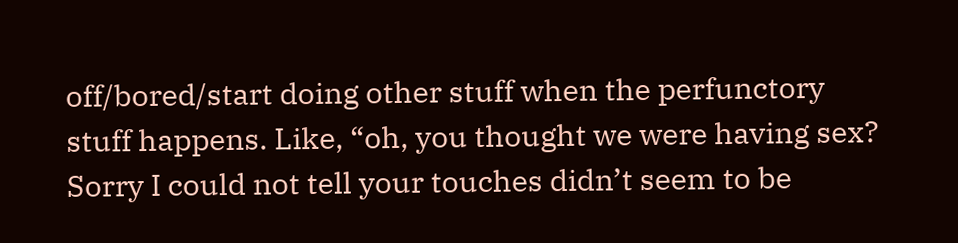off/bored/start doing other stuff when the perfunctory stuff happens. Like, “oh, you thought we were having sex? Sorry I could not tell your touches didn’t seem to be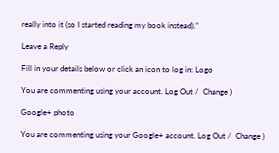really into it (so I started reading my book instead).”

Leave a Reply

Fill in your details below or click an icon to log in: Logo

You are commenting using your account. Log Out /  Change )

Google+ photo

You are commenting using your Google+ account. Log Out /  Change )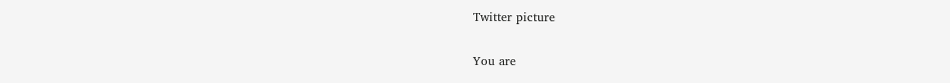Twitter picture

You are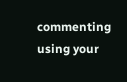commenting using your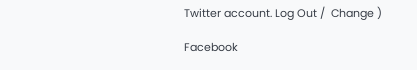Twitter account. Log Out /  Change )

Facebook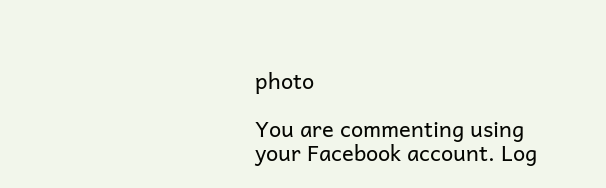photo

You are commenting using your Facebook account. Log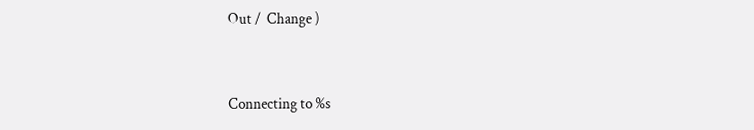Out /  Change )


Connecting to %s